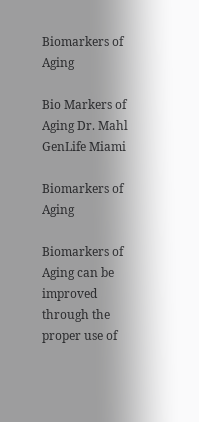Biomarkers of Aging

Bio Markers of Aging Dr. Mahl GenLife Miami

Biomarkers of Aging

Biomarkers of Aging can be improved through the
proper use of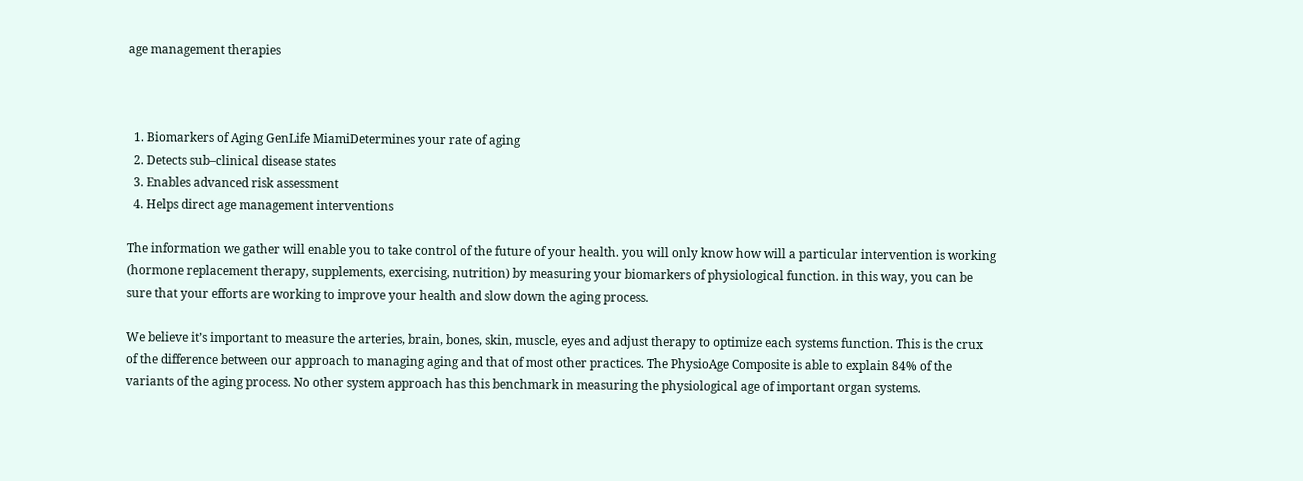age management therapies



  1. Biomarkers of Aging GenLife MiamiDetermines your rate of aging
  2. Detects sub–clinical disease states
  3. Enables advanced risk assessment
  4. Helps direct age management interventions

The information we gather will enable you to take control of the future of your health. you will only know how will a particular intervention is working (hormone replacement therapy, supplements, exercising, nutrition) by measuring your biomarkers of physiological function. in this way, you can be sure that your efforts are working to improve your health and slow down the aging process.

We believe it’s important to measure the arteries, brain, bones, skin, muscle, eyes and adjust therapy to optimize each systems function. This is the crux of the difference between our approach to managing aging and that of most other practices. The PhysioAge Composite is able to explain 84% of the variants of the aging process. No other system approach has this benchmark in measuring the physiological age of important organ systems.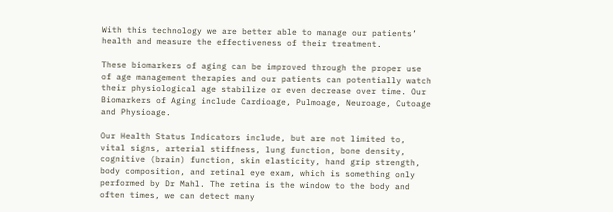With this technology we are better able to manage our patients’ health and measure the effectiveness of their treatment.

These biomarkers of aging can be improved through the proper use of age management therapies and our patients can potentially watch their physiological age stabilize or even decrease over time. Our Biomarkers of Aging include Cardioage, Pulmoage, Neuroage, Cutoage and Physioage.

Our Health Status Indicators include, but are not limited to, vital signs, arterial stiffness, lung function, bone density, cognitive (brain) function, skin elasticity, hand grip strength, body composition, and retinal eye exam, which is something only performed by Dr Mahl. The retina is the window to the body and often times, we can detect many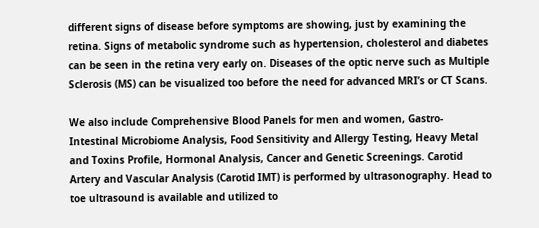different signs of disease before symptoms are showing, just by examining the retina. Signs of metabolic syndrome such as hypertension, cholesterol and diabetes can be seen in the retina very early on. Diseases of the optic nerve such as Multiple Sclerosis (MS) can be visualized too before the need for advanced MRI’s or CT Scans.

We also include Comprehensive Blood Panels for men and women, Gastro-Intestinal Microbiome Analysis, Food Sensitivity and Allergy Testing, Heavy Metal and Toxins Profile, Hormonal Analysis, Cancer and Genetic Screenings. Carotid Artery and Vascular Analysis (Carotid IMT) is performed by ultrasonography. Head to toe ultrasound is available and utilized to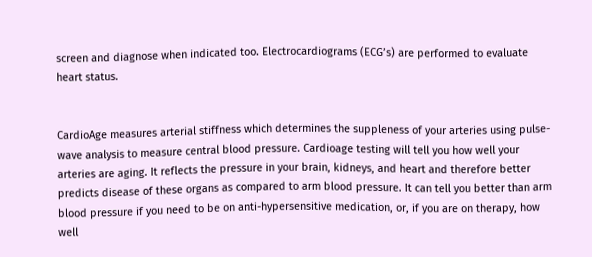screen and diagnose when indicated too. Electrocardiograms (ECG’s) are performed to evaluate heart status.


CardioAge measures arterial stiffness which determines the suppleness of your arteries using pulse-wave analysis to measure central blood pressure. Cardioage testing will tell you how well your arteries are aging. It reflects the pressure in your brain, kidneys, and heart and therefore better predicts disease of these organs as compared to arm blood pressure. It can tell you better than arm blood pressure if you need to be on anti-hypersensitive medication, or, if you are on therapy, how well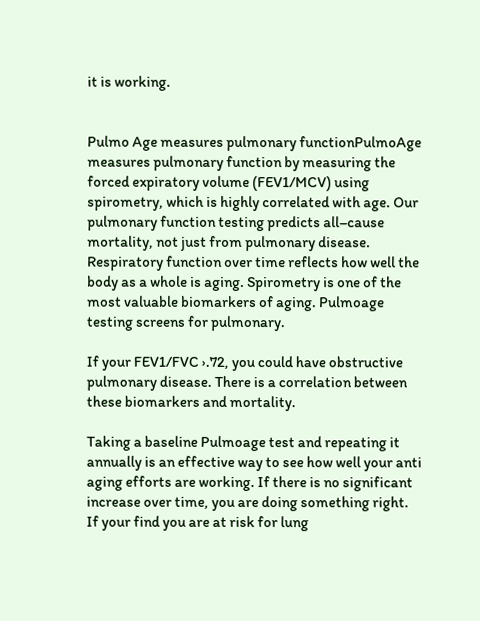it is working.


Pulmo Age measures pulmonary functionPulmoAge measures pulmonary function by measuring the forced expiratory volume (FEV1/MCV) using spirometry, which is highly correlated with age. Our pulmonary function testing predicts all–cause mortality, not just from pulmonary disease. Respiratory function over time reflects how well the body as a whole is aging. Spirometry is one of the most valuable biomarkers of aging. Pulmoage testing screens for pulmonary.

If your FEV1/FVC ›.72, you could have obstructive pulmonary disease. There is a correlation between these biomarkers and mortality.

Taking a baseline Pulmoage test and repeating it annually is an effective way to see how well your anti aging efforts are working. If there is no significant increase over time, you are doing something right. If your find you are at risk for lung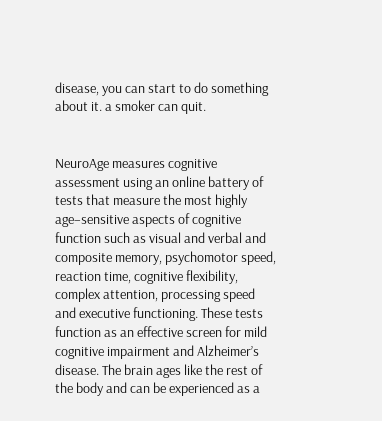disease, you can start to do something about it. a smoker can quit.


NeuroAge measures cognitive assessment using an online battery of tests that measure the most highly age–sensitive aspects of cognitive function such as visual and verbal and composite memory, psychomotor speed, reaction time, cognitive flexibility, complex attention, processing speed and executive functioning. These tests function as an effective screen for mild cognitive impairment and Alzheimer’s disease. The brain ages like the rest of the body and can be experienced as a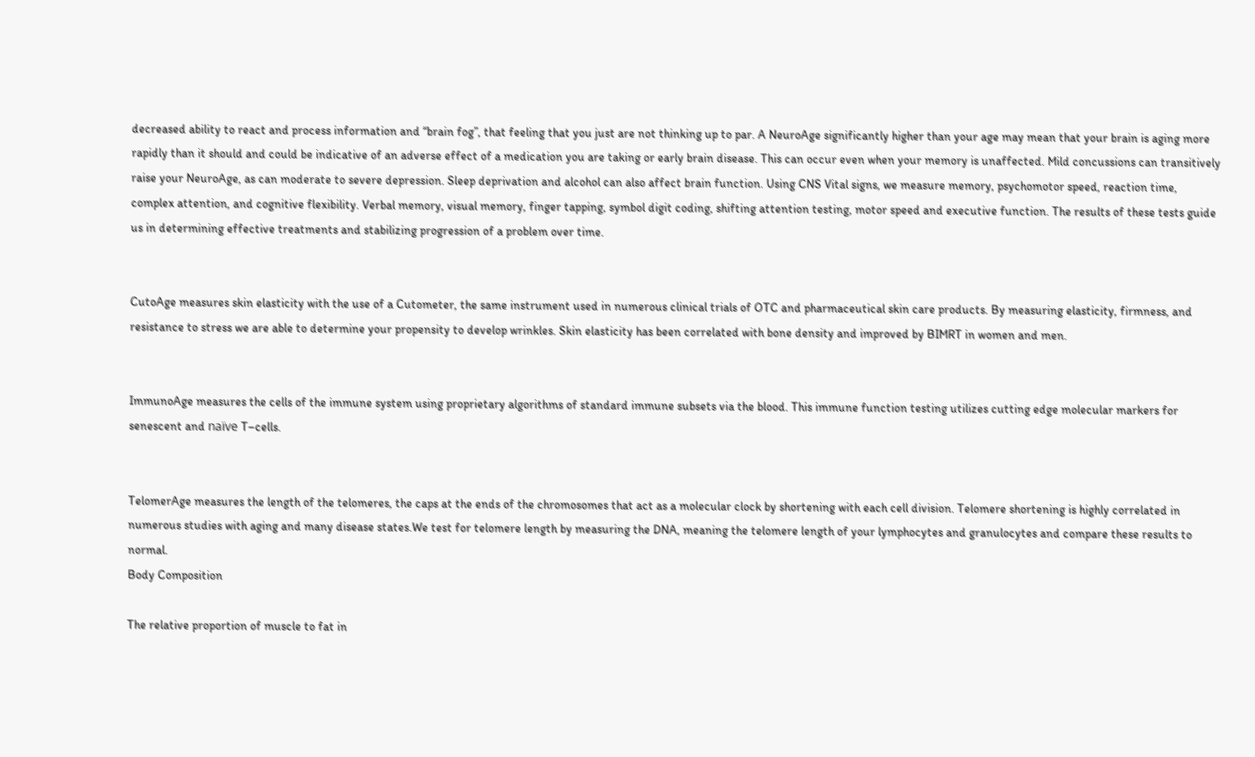decreased ability to react and process information and “brain fog”, that feeling that you just are not thinking up to par. A NeuroAge significantly higher than your age may mean that your brain is aging more rapidly than it should and could be indicative of an adverse effect of a medication you are taking or early brain disease. This can occur even when your memory is unaffected. Mild concussions can transitively raise your NeuroAge, as can moderate to severe depression. Sleep deprivation and alcohol can also affect brain function. Using CNS Vital signs, we measure memory, psychomotor speed, reaction time, complex attention, and cognitive flexibility. Verbal memory, visual memory, finger tapping, symbol digit coding, shifting attention testing, motor speed and executive function. The results of these tests guide us in determining effective treatments and stabilizing progression of a problem over time.


CutoAge measures skin elasticity with the use of a Cutometer, the same instrument used in numerous clinical trials of OTC and pharmaceutical skin care products. By measuring elasticity, firmness, and resistance to stress we are able to determine your propensity to develop wrinkles. Skin elasticity has been correlated with bone density and improved by BIMRT in women and men.


ImmunoAge measures the cells of the immune system using proprietary algorithms of standard immune subsets via the blood. This immune function testing utilizes cutting edge molecular markers for senescent and naïve T–cells.


TelomerAge measures the length of the telomeres, the caps at the ends of the chromosomes that act as a molecular clock by shortening with each cell division. Telomere shortening is highly correlated in numerous studies with aging and many disease states.We test for telomere length by measuring the DNA, meaning the telomere length of your lymphocytes and granulocytes and compare these results to normal.
Body Composition

The relative proportion of muscle to fat in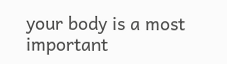your body is a most important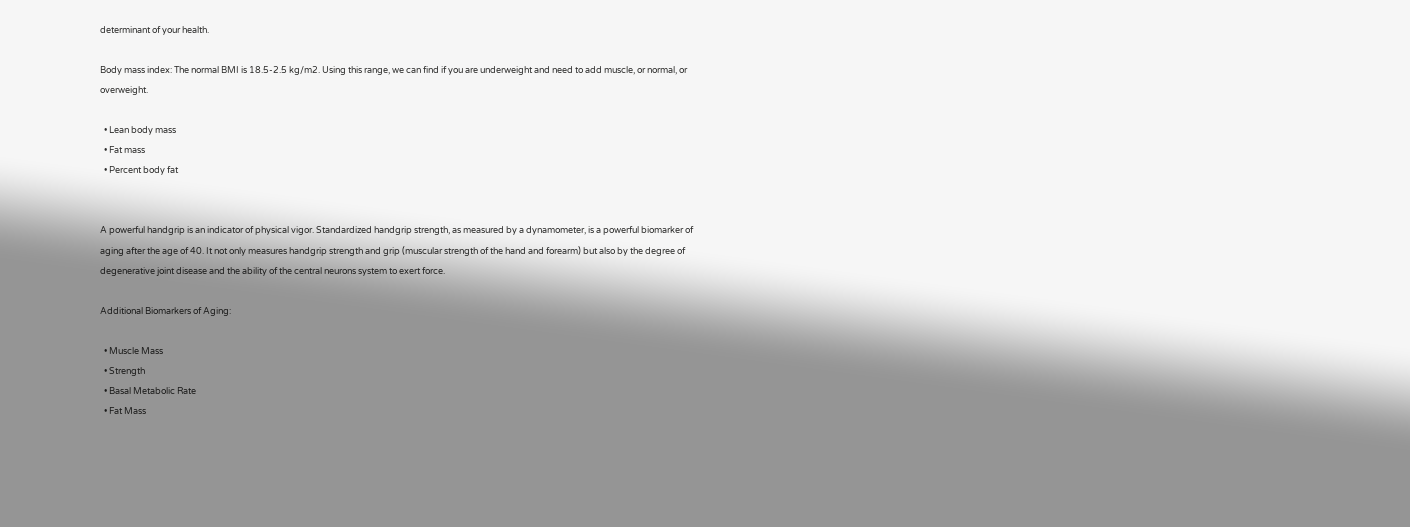determinant of your health.

Body mass index: The normal BMI is 18.5-2.5 kg/m2. Using this range, we can find if you are underweight and need to add muscle, or normal, or overweight.

  • Lean body mass
  • Fat mass
  • Percent body fat


A powerful handgrip is an indicator of physical vigor. Standardized handgrip strength, as measured by a dynamometer, is a powerful biomarker of aging after the age of 40. It not only measures handgrip strength and grip (muscular strength of the hand and forearm) but also by the degree of degenerative joint disease and the ability of the central neurons system to exert force.

Additional Biomarkers of Aging:

  • Muscle Mass
  • Strength
  • Basal Metabolic Rate
  • Fat Mass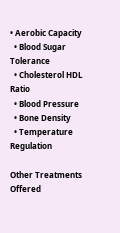• Aerobic Capacity
  • Blood Sugar Tolerance
  • Cholesterol HDL Ratio
  • Blood Pressure
  • Bone Density
  • Temperature Regulation

Other Treatments Offered